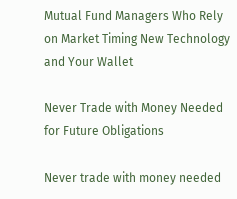Mutual Fund Managers Who Rely on Market Timing New Technology and Your Wallet

Never Trade with Money Needed for Future Obligations

Never trade with money needed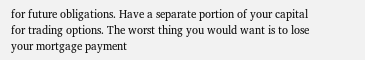for future obligations. Have a separate portion of your capital for trading options. The worst thing you would want is to lose your mortgage payment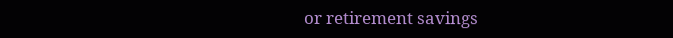or retirement savings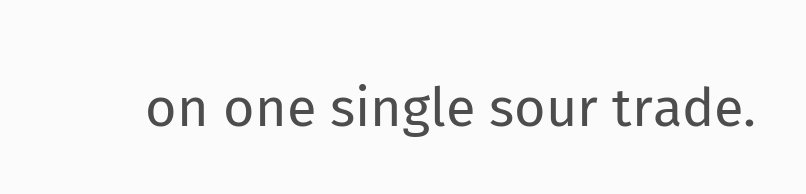on one single sour trade.